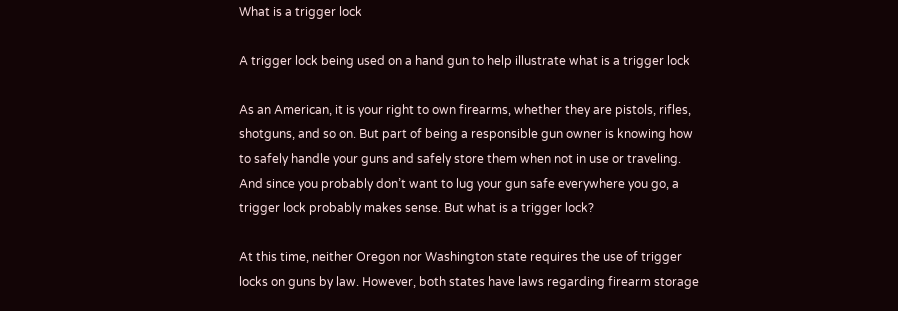What is a trigger lock

A trigger lock being used on a hand gun to help illustrate what is a trigger lock

As an American, it is your right to own firearms, whether they are pistols, rifles, shotguns, and so on. But part of being a responsible gun owner is knowing how to safely handle your guns and safely store them when not in use or traveling. And since you probably don’t want to lug your gun safe everywhere you go, a trigger lock probably makes sense. But what is a trigger lock?

At this time, neither Oregon nor Washington state requires the use of trigger locks on guns by law. However, both states have laws regarding firearm storage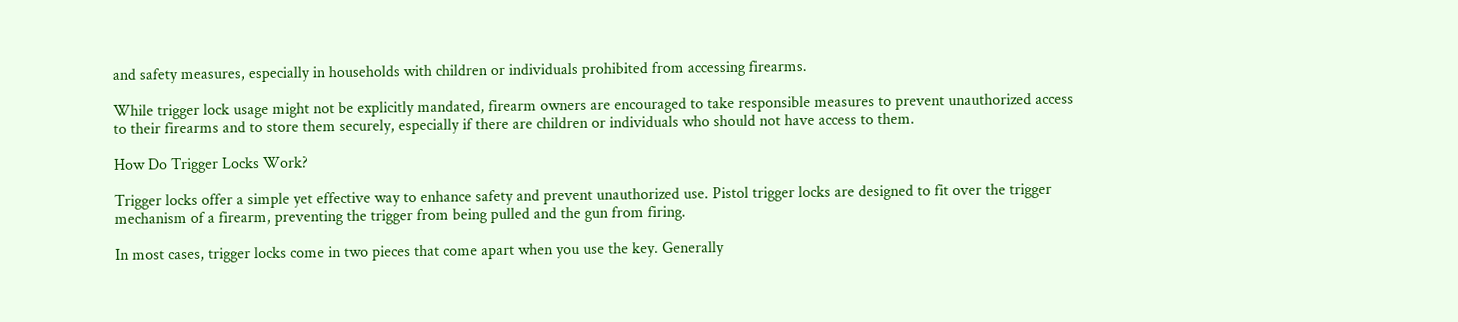and safety measures, especially in households with children or individuals prohibited from accessing firearms.

While trigger lock usage might not be explicitly mandated, firearm owners are encouraged to take responsible measures to prevent unauthorized access to their firearms and to store them securely, especially if there are children or individuals who should not have access to them.

How Do Trigger Locks Work?

Trigger locks offer a simple yet effective way to enhance safety and prevent unauthorized use. Pistol trigger locks are designed to fit over the trigger mechanism of a firearm, preventing the trigger from being pulled and the gun from firing.

In most cases, trigger locks come in two pieces that come apart when you use the key. Generally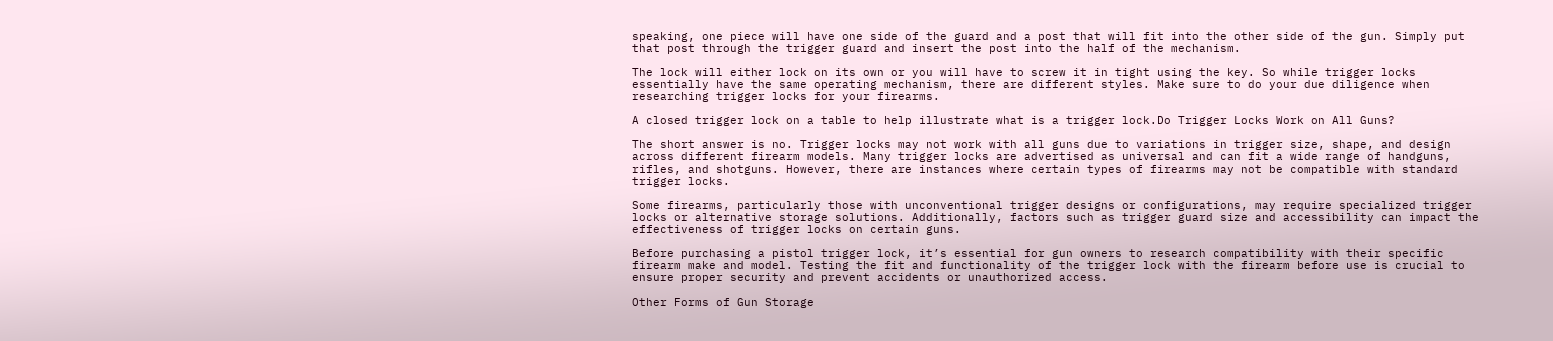speaking, one piece will have one side of the guard and a post that will fit into the other side of the gun. Simply put that post through the trigger guard and insert the post into the half of the mechanism.

The lock will either lock on its own or you will have to screw it in tight using the key. So while trigger locks essentially have the same operating mechanism, there are different styles. Make sure to do your due diligence when researching trigger locks for your firearms.

A closed trigger lock on a table to help illustrate what is a trigger lock.Do Trigger Locks Work on All Guns?

The short answer is no. Trigger locks may not work with all guns due to variations in trigger size, shape, and design across different firearm models. Many trigger locks are advertised as universal and can fit a wide range of handguns, rifles, and shotguns. However, there are instances where certain types of firearms may not be compatible with standard trigger locks.

Some firearms, particularly those with unconventional trigger designs or configurations, may require specialized trigger locks or alternative storage solutions. Additionally, factors such as trigger guard size and accessibility can impact the effectiveness of trigger locks on certain guns.

Before purchasing a pistol trigger lock, it’s essential for gun owners to research compatibility with their specific firearm make and model. Testing the fit and functionality of the trigger lock with the firearm before use is crucial to ensure proper security and prevent accidents or unauthorized access.

Other Forms of Gun Storage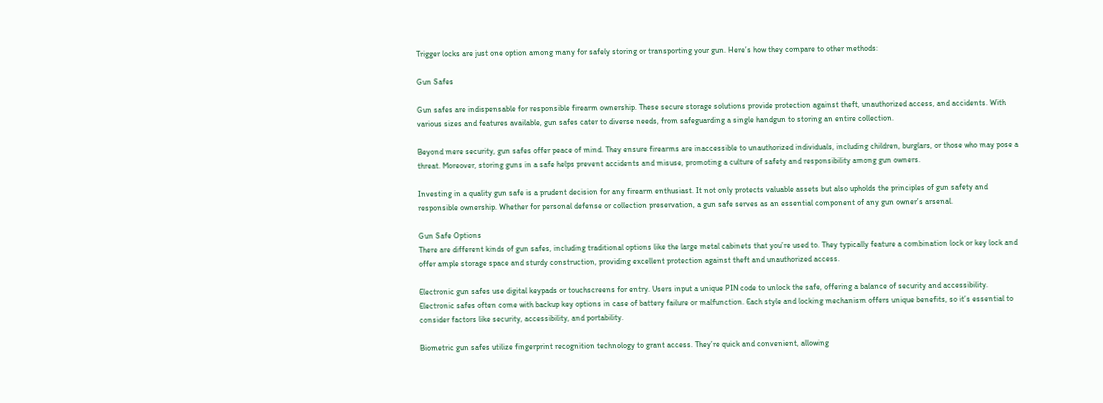Trigger locks are just one option among many for safely storing or transporting your gun. Here’s how they compare to other methods:

Gun Safes

Gun safes are indispensable for responsible firearm ownership. These secure storage solutions provide protection against theft, unauthorized access, and accidents. With various sizes and features available, gun safes cater to diverse needs, from safeguarding a single handgun to storing an entire collection.

Beyond mere security, gun safes offer peace of mind. They ensure firearms are inaccessible to unauthorized individuals, including children, burglars, or those who may pose a threat. Moreover, storing guns in a safe helps prevent accidents and misuse, promoting a culture of safety and responsibility among gun owners.

Investing in a quality gun safe is a prudent decision for any firearm enthusiast. It not only protects valuable assets but also upholds the principles of gun safety and responsible ownership. Whether for personal defense or collection preservation, a gun safe serves as an essential component of any gun owner’s arsenal.

Gun Safe Options
There are different kinds of gun safes, including traditional options like the large metal cabinets that you’re used to. They typically feature a combination lock or key lock and offer ample storage space and sturdy construction, providing excellent protection against theft and unauthorized access.

Electronic gun safes use digital keypads or touchscreens for entry. Users input a unique PIN code to unlock the safe, offering a balance of security and accessibility. Electronic safes often come with backup key options in case of battery failure or malfunction. Each style and locking mechanism offers unique benefits, so it’s essential to consider factors like security, accessibility, and portability.

Biometric gun safes utilize fingerprint recognition technology to grant access. They’re quick and convenient, allowing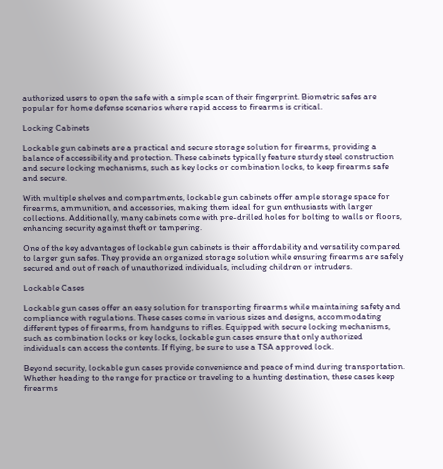authorized users to open the safe with a simple scan of their fingerprint. Biometric safes are popular for home defense scenarios where rapid access to firearms is critical.

Locking Cabinets

Lockable gun cabinets are a practical and secure storage solution for firearms, providing a balance of accessibility and protection. These cabinets typically feature sturdy steel construction and secure locking mechanisms, such as key locks or combination locks, to keep firearms safe and secure.

With multiple shelves and compartments, lockable gun cabinets offer ample storage space for firearms, ammunition, and accessories, making them ideal for gun enthusiasts with larger collections. Additionally, many cabinets come with pre-drilled holes for bolting to walls or floors, enhancing security against theft or tampering.

One of the key advantages of lockable gun cabinets is their affordability and versatility compared to larger gun safes. They provide an organized storage solution while ensuring firearms are safely secured and out of reach of unauthorized individuals, including children or intruders.

Lockable Cases

Lockable gun cases offer an easy solution for transporting firearms while maintaining safety and compliance with regulations. These cases come in various sizes and designs, accommodating different types of firearms, from handguns to rifles. Equipped with secure locking mechanisms, such as combination locks or key locks, lockable gun cases ensure that only authorized individuals can access the contents. If flying, be sure to use a TSA approved lock.

Beyond security, lockable gun cases provide convenience and peace of mind during transportation. Whether heading to the range for practice or traveling to a hunting destination, these cases keep firearms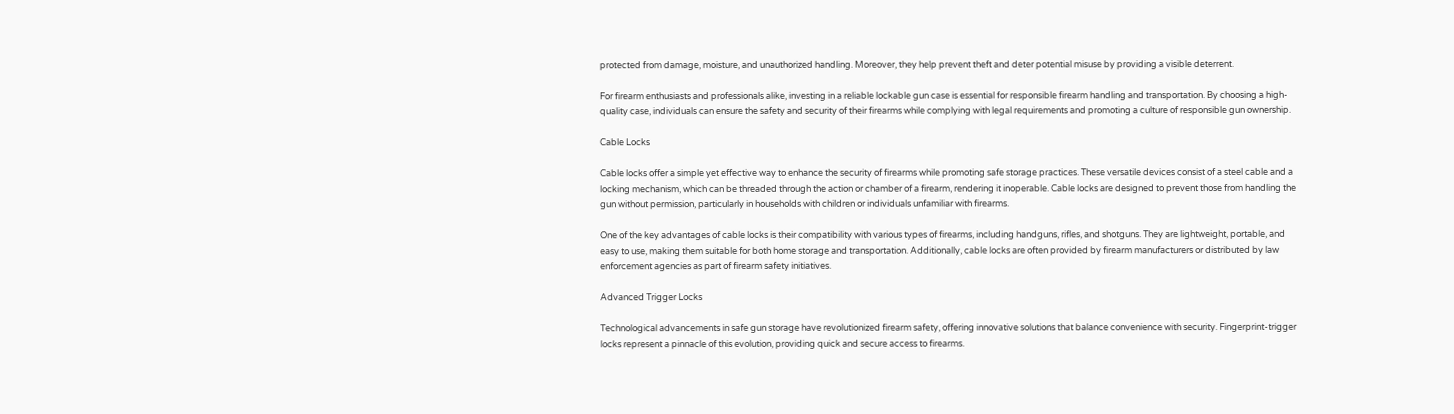protected from damage, moisture, and unauthorized handling. Moreover, they help prevent theft and deter potential misuse by providing a visible deterrent.

For firearm enthusiasts and professionals alike, investing in a reliable lockable gun case is essential for responsible firearm handling and transportation. By choosing a high-quality case, individuals can ensure the safety and security of their firearms while complying with legal requirements and promoting a culture of responsible gun ownership.

Cable Locks

Cable locks offer a simple yet effective way to enhance the security of firearms while promoting safe storage practices. These versatile devices consist of a steel cable and a locking mechanism, which can be threaded through the action or chamber of a firearm, rendering it inoperable. Cable locks are designed to prevent those from handling the gun without permission, particularly in households with children or individuals unfamiliar with firearms.

One of the key advantages of cable locks is their compatibility with various types of firearms, including handguns, rifles, and shotguns. They are lightweight, portable, and easy to use, making them suitable for both home storage and transportation. Additionally, cable locks are often provided by firearm manufacturers or distributed by law enforcement agencies as part of firearm safety initiatives.

Advanced Trigger Locks

Technological advancements in safe gun storage have revolutionized firearm safety, offering innovative solutions that balance convenience with security. Fingerprint-trigger locks represent a pinnacle of this evolution, providing quick and secure access to firearms.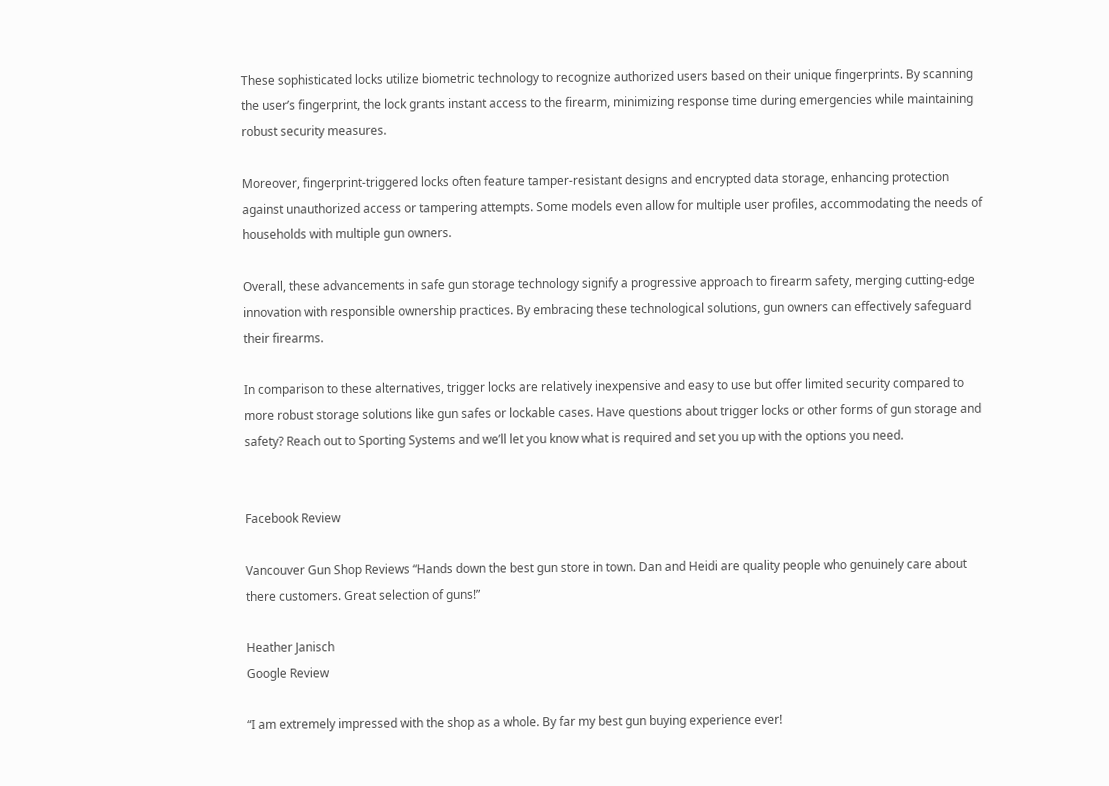These sophisticated locks utilize biometric technology to recognize authorized users based on their unique fingerprints. By scanning the user’s fingerprint, the lock grants instant access to the firearm, minimizing response time during emergencies while maintaining robust security measures.

Moreover, fingerprint-triggered locks often feature tamper-resistant designs and encrypted data storage, enhancing protection against unauthorized access or tampering attempts. Some models even allow for multiple user profiles, accommodating the needs of households with multiple gun owners.

Overall, these advancements in safe gun storage technology signify a progressive approach to firearm safety, merging cutting-edge innovation with responsible ownership practices. By embracing these technological solutions, gun owners can effectively safeguard their firearms.

In comparison to these alternatives, trigger locks are relatively inexpensive and easy to use but offer limited security compared to more robust storage solutions like gun safes or lockable cases. Have questions about trigger locks or other forms of gun storage and safety? Reach out to Sporting Systems and we’ll let you know what is required and set you up with the options you need.


Facebook Review

Vancouver Gun Shop Reviews “Hands down the best gun store in town. Dan and Heidi are quality people who genuinely care about there customers. Great selection of guns!”

Heather Janisch
Google Review

“I am extremely impressed with the shop as a whole. By far my best gun buying experience ever!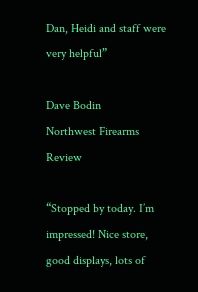Dan, Heidi and staff were very helpful”

Dave Bodin
Northwest Firearms Review

“Stopped by today. I’m impressed! Nice store, good displays, lots of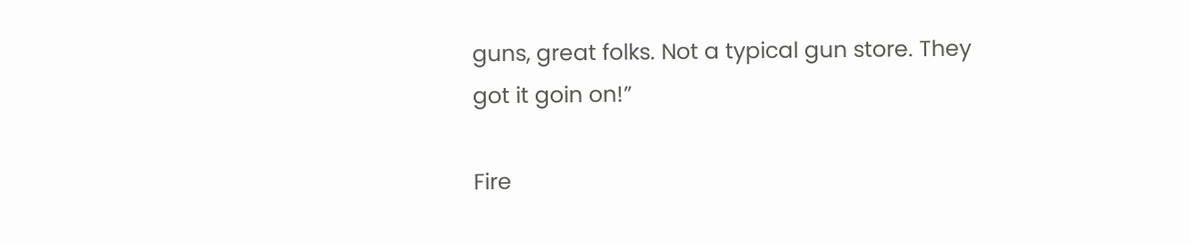guns, great folks. Not a typical gun store. They got it goin on!”

Fire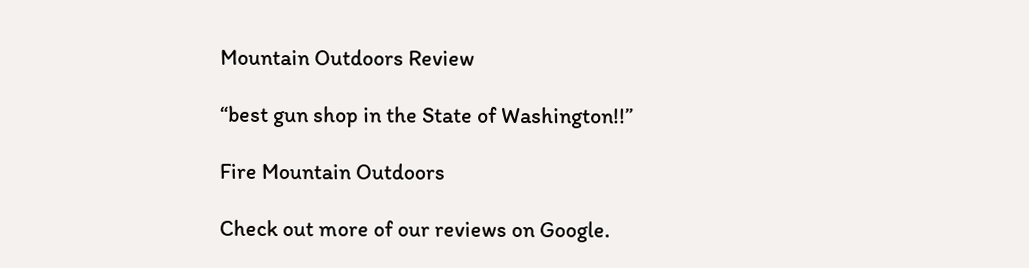Mountain Outdoors Review

“best gun shop in the State of Washington!!”

Fire Mountain Outdoors

Check out more of our reviews on Google.